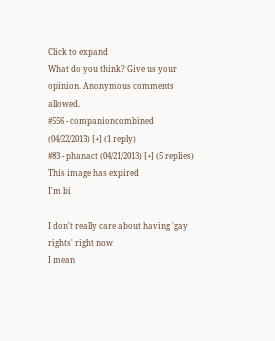Click to expand
What do you think? Give us your opinion. Anonymous comments allowed.
#556 - companioncombined (04/22/2013) [+] (1 reply)
#83 - phanact (04/21/2013) [+] (5 replies)
This image has expired
I'm bi

I don't really care about having 'gay rights' right now
I mean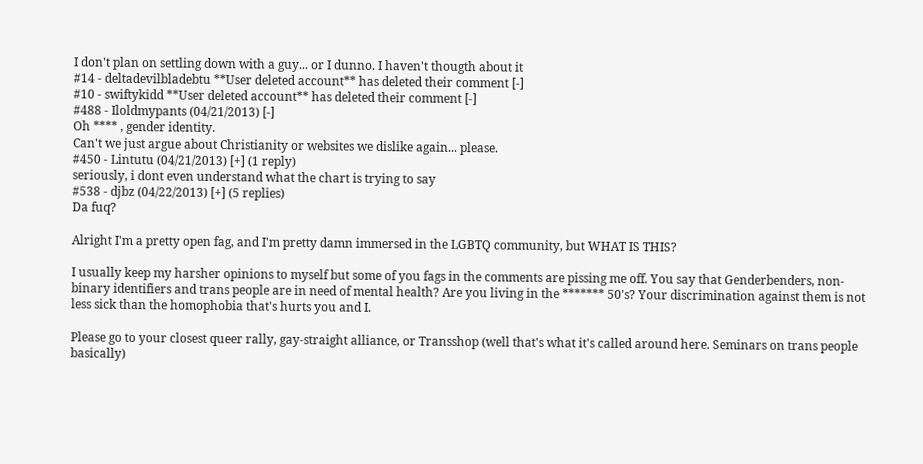I don't plan on settling down with a guy... or I dunno. I haven't thougth about it
#14 - deltadevilbladebtu **User deleted account** has deleted their comment [-]
#10 - swiftykidd **User deleted account** has deleted their comment [-]
#488 - Iloldmypants (04/21/2013) [-]
Oh **** , gender identity.
Can't we just argue about Christianity or websites we dislike again... please.
#450 - Lintutu (04/21/2013) [+] (1 reply)
seriously, i dont even understand what the chart is trying to say
#538 - djbz (04/22/2013) [+] (5 replies)
Da fuq?

Alright I'm a pretty open fag, and I'm pretty damn immersed in the LGBTQ community, but WHAT IS THIS?

I usually keep my harsher opinions to myself but some of you fags in the comments are pissing me off. You say that Genderbenders, non-binary identifiers and trans people are in need of mental health? Are you living in the ******* 50's? Your discrimination against them is not less sick than the homophobia that's hurts you and I.

Please go to your closest queer rally, gay-straight alliance, or Transshop (well that's what it's called around here. Seminars on trans people basically)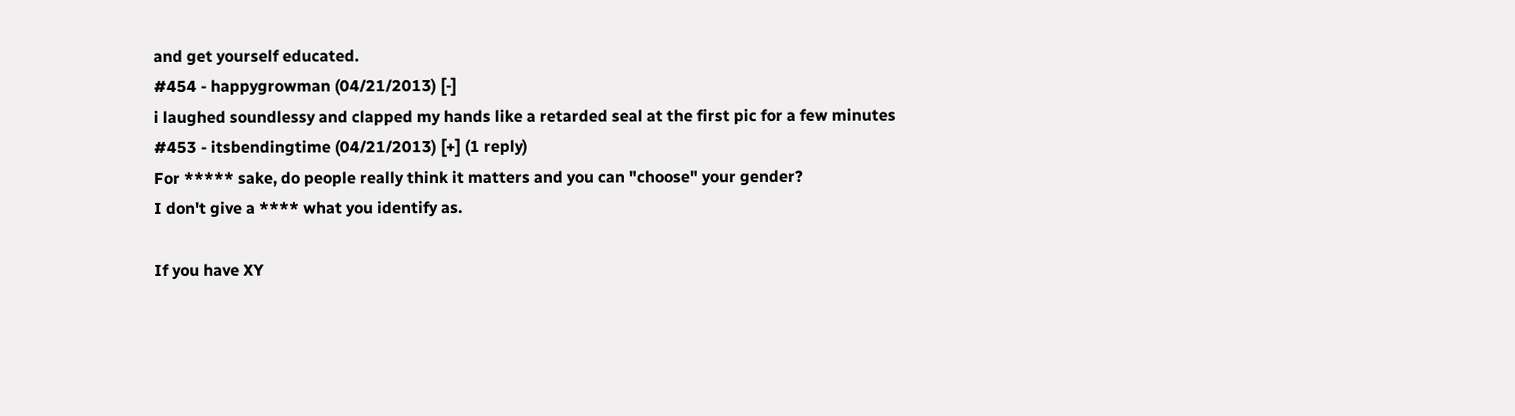and get yourself educated.
#454 - happygrowman (04/21/2013) [-]
i laughed soundlessy and clapped my hands like a retarded seal at the first pic for a few minutes
#453 - itsbendingtime (04/21/2013) [+] (1 reply)
For ***** sake, do people really think it matters and you can "choose" your gender?
I don't give a **** what you identify as.

If you have XY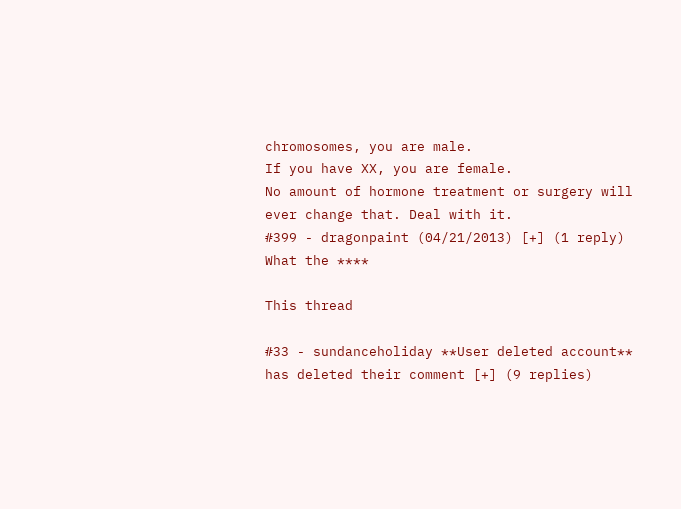chromosomes, you are male.
If you have XX, you are female.
No amount of hormone treatment or surgery will ever change that. Deal with it.
#399 - dragonpaint (04/21/2013) [+] (1 reply)
What the ****

This thread

#33 - sundanceholiday **User deleted account** has deleted their comment [+] (9 replies)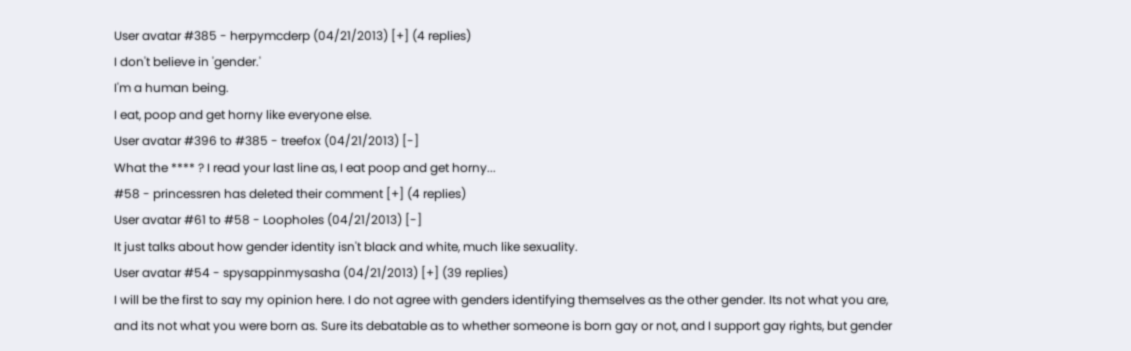User avatar #385 - herpymcderp (04/21/2013) [+] (4 replies)
I don't believe in 'gender.'
I'm a human being.
I eat, poop and get horny like everyone else.
User avatar #396 to #385 - treefox (04/21/2013) [-]
What the **** ? I read your last line as, I eat poop and get horny...
#58 - princessren has deleted their comment [+] (4 replies)
User avatar #61 to #58 - Loopholes (04/21/2013) [-]
It just talks about how gender identity isn't black and white, much like sexuality.
User avatar #54 - spysappinmysasha (04/21/2013) [+] (39 replies)
I will be the first to say my opinion here. I do not agree with genders identifying themselves as the other gender. Its not what you are, and its not what you were born as. Sure its debatable as to whether someone is born gay or not, and I support gay rights, but gender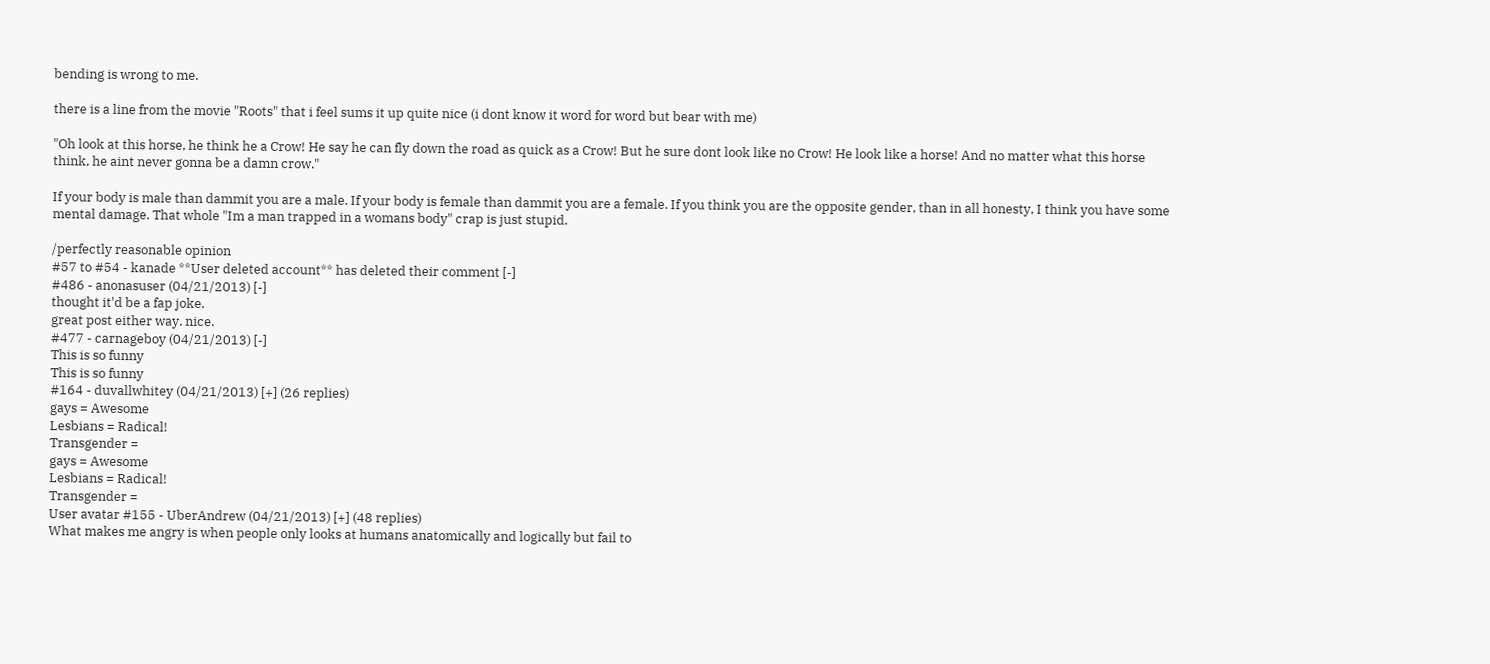bending is wrong to me.

there is a line from the movie "Roots" that i feel sums it up quite nice (i dont know it word for word but bear with me)

"Oh look at this horse, he think he a Crow! He say he can fly down the road as quick as a Crow! But he sure dont look like no Crow! He look like a horse! And no matter what this horse think, he aint never gonna be a damn crow."

If your body is male than dammit you are a male. If your body is female than dammit you are a female. If you think you are the opposite gender, than in all honesty, I think you have some mental damage. That whole "Im a man trapped in a womans body" crap is just stupid.

/perfectly reasonable opinion
#57 to #54 - kanade **User deleted account** has deleted their comment [-]
#486 - anonasuser (04/21/2013) [-]
thought it'd be a fap joke.
great post either way. nice.
#477 - carnageboy (04/21/2013) [-]
This is so funny
This is so funny
#164 - duvallwhitey (04/21/2013) [+] (26 replies)
gays = Awesome
Lesbians = Radical!
Transgender =
gays = Awesome
Lesbians = Radical!
Transgender =
User avatar #155 - UberAndrew (04/21/2013) [+] (48 replies)
What makes me angry is when people only looks at humans anatomically and logically but fail to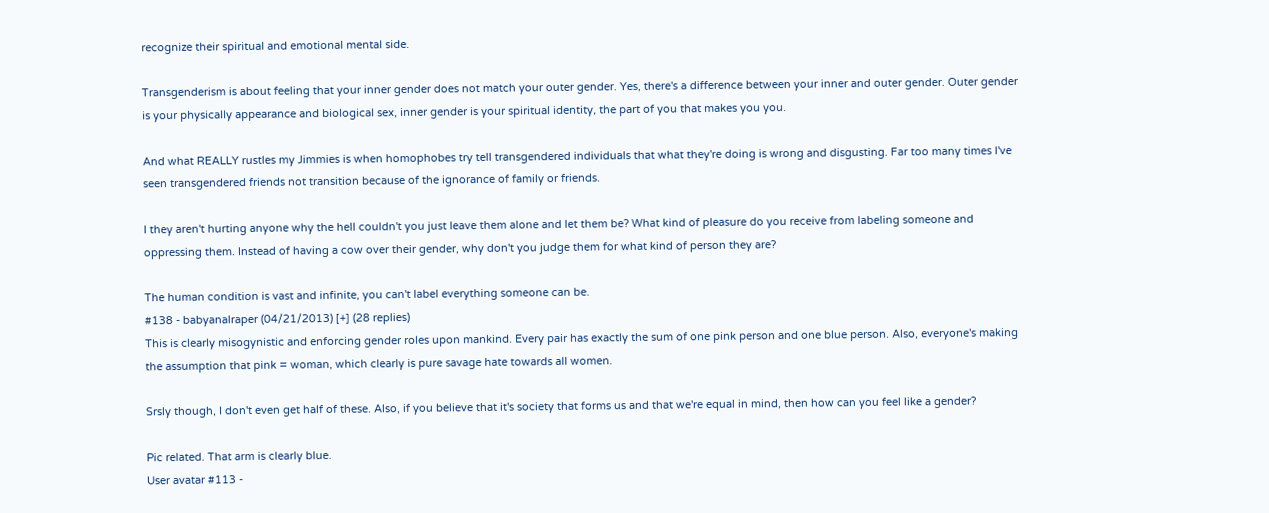recognize their spiritual and emotional mental side.

Transgenderism is about feeling that your inner gender does not match your outer gender. Yes, there's a difference between your inner and outer gender. Outer gender is your physically appearance and biological sex, inner gender is your spiritual identity, the part of you that makes you you.

And what REALLY rustles my Jimmies is when homophobes try tell transgendered individuals that what they're doing is wrong and disgusting. Far too many times I've seen transgendered friends not transition because of the ignorance of family or friends.

I they aren't hurting anyone why the hell couldn't you just leave them alone and let them be? What kind of pleasure do you receive from labeling someone and oppressing them. Instead of having a cow over their gender, why don't you judge them for what kind of person they are?

The human condition is vast and infinite, you can't label everything someone can be.
#138 - babyanalraper (04/21/2013) [+] (28 replies)
This is clearly misogynistic and enforcing gender roles upon mankind. Every pair has exactly the sum of one pink person and one blue person. Also, everyone's making the assumption that pink = woman, which clearly is pure savage hate towards all women.

Srsly though, I don't even get half of these. Also, if you believe that it's society that forms us and that we're equal in mind, then how can you feel like a gender?

Pic related. That arm is clearly blue.
User avatar #113 -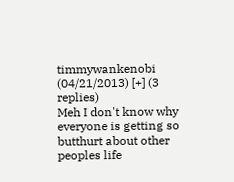timmywankenobi (04/21/2013) [+] (3 replies)
Meh I don't know why everyone is getting so butthurt about other peoples life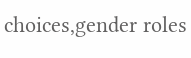choices,gender roles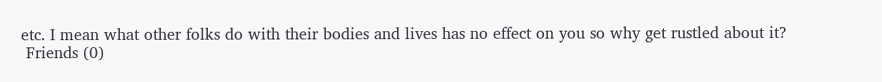etc. I mean what other folks do with their bodies and lives has no effect on you so why get rustled about it?
 Friends (0)